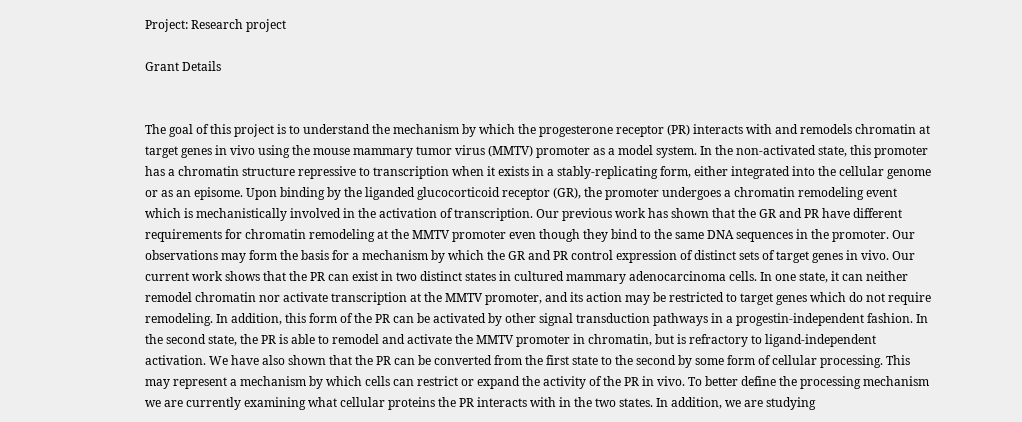Project: Research project

Grant Details


The goal of this project is to understand the mechanism by which the progesterone receptor (PR) interacts with and remodels chromatin at target genes in vivo using the mouse mammary tumor virus (MMTV) promoter as a model system. In the non-activated state, this promoter has a chromatin structure repressive to transcription when it exists in a stably-replicating form, either integrated into the cellular genome or as an episome. Upon binding by the liganded glucocorticoid receptor (GR), the promoter undergoes a chromatin remodeling event which is mechanistically involved in the activation of transcription. Our previous work has shown that the GR and PR have different requirements for chromatin remodeling at the MMTV promoter even though they bind to the same DNA sequences in the promoter. Our observations may form the basis for a mechanism by which the GR and PR control expression of distinct sets of target genes in vivo. Our current work shows that the PR can exist in two distinct states in cultured mammary adenocarcinoma cells. In one state, it can neither remodel chromatin nor activate transcription at the MMTV promoter, and its action may be restricted to target genes which do not require remodeling. In addition, this form of the PR can be activated by other signal transduction pathways in a progestin-independent fashion. In the second state, the PR is able to remodel and activate the MMTV promoter in chromatin, but is refractory to ligand-independent activation. We have also shown that the PR can be converted from the first state to the second by some form of cellular processing. This may represent a mechanism by which cells can restrict or expand the activity of the PR in vivo. To better define the processing mechanism we are currently examining what cellular proteins the PR interacts with in the two states. In addition, we are studying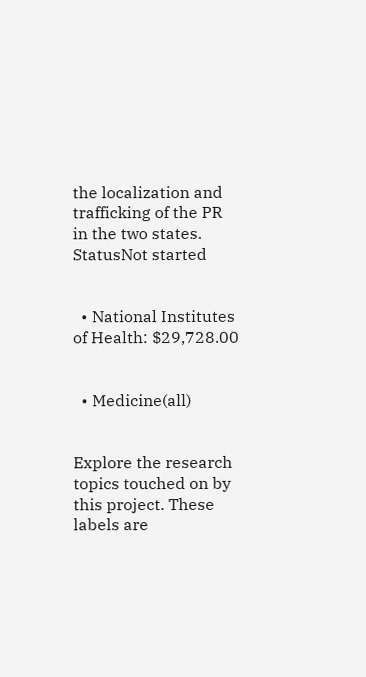the localization and trafficking of the PR in the two states.
StatusNot started


  • National Institutes of Health: $29,728.00


  • Medicine(all)


Explore the research topics touched on by this project. These labels are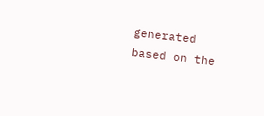generated based on the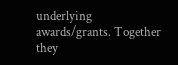underlying awards/grants. Together they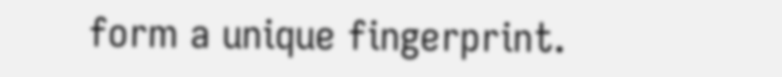form a unique fingerprint.